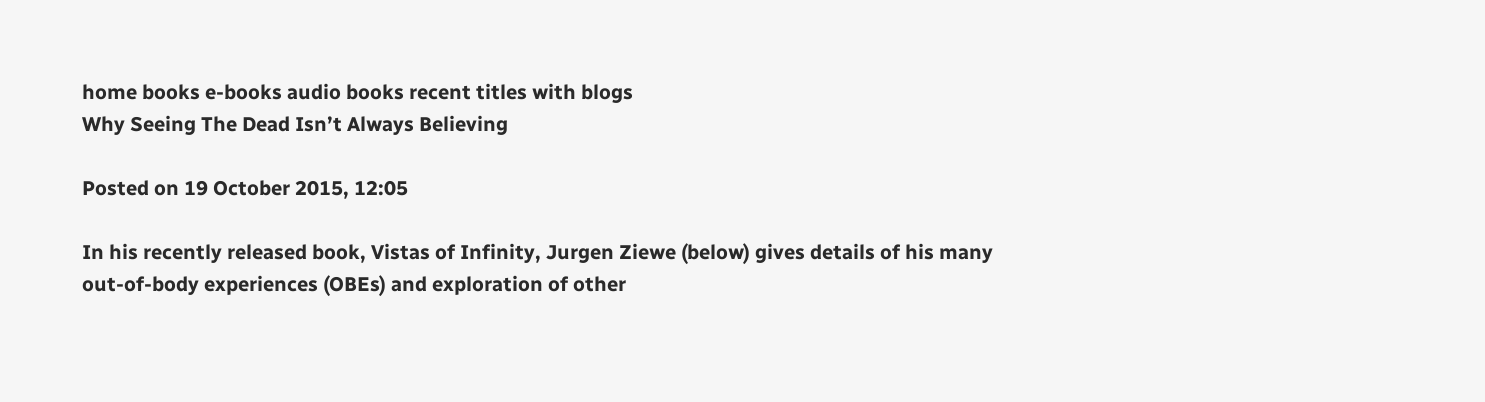home books e-books audio books recent titles with blogs
Why Seeing The Dead Isn’t Always Believing

Posted on 19 October 2015, 12:05

In his recently released book, Vistas of Infinity, Jurgen Ziewe (below) gives details of his many out-of-body experiences (OBEs) and exploration of other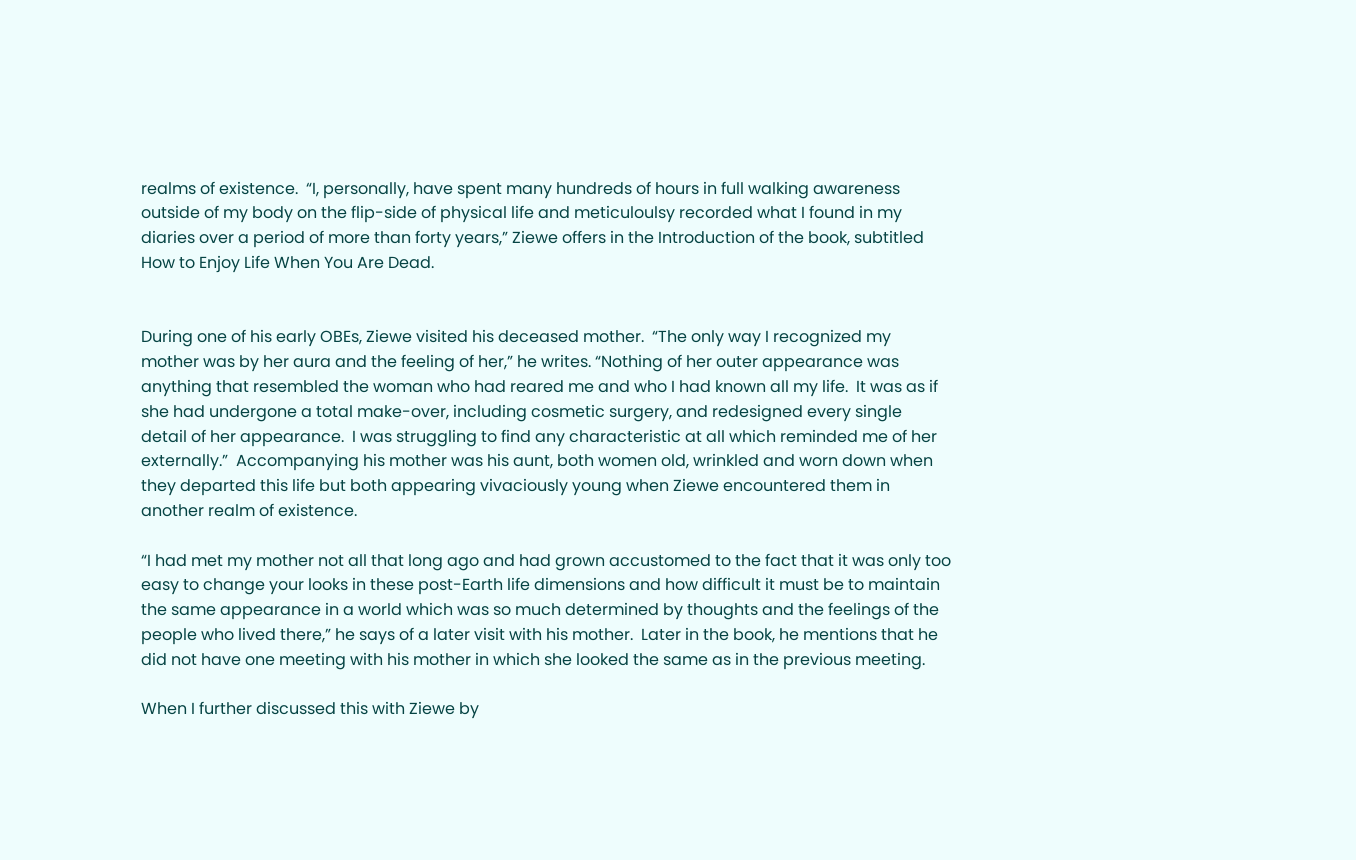realms of existence.  “I, personally, have spent many hundreds of hours in full walking awareness outside of my body on the flip-side of physical life and meticuloulsy recorded what I found in my diaries over a period of more than forty years,” Ziewe offers in the Introduction of the book, subtitled How to Enjoy Life When You Are Dead.


During one of his early OBEs, Ziewe visited his deceased mother.  “The only way I recognized my mother was by her aura and the feeling of her,” he writes. “Nothing of her outer appearance was anything that resembled the woman who had reared me and who I had known all my life.  It was as if she had undergone a total make-over, including cosmetic surgery, and redesigned every single detail of her appearance.  I was struggling to find any characteristic at all which reminded me of her externally.”  Accompanying his mother was his aunt, both women old, wrinkled and worn down when they departed this life but both appearing vivaciously young when Ziewe encountered them in another realm of existence.

“I had met my mother not all that long ago and had grown accustomed to the fact that it was only too easy to change your looks in these post-Earth life dimensions and how difficult it must be to maintain the same appearance in a world which was so much determined by thoughts and the feelings of the people who lived there,” he says of a later visit with his mother.  Later in the book, he mentions that he did not have one meeting with his mother in which she looked the same as in the previous meeting.

When I further discussed this with Ziewe by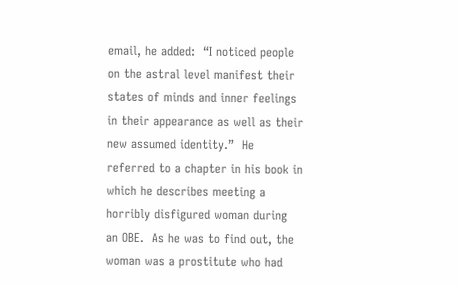email, he added:  “I noticed people on the astral level manifest their states of minds and inner feelings in their appearance as well as their new assumed identity.”  He referred to a chapter in his book in which he describes meeting a horribly disfigured woman during an OBE.  As he was to find out, the woman was a prostitute who had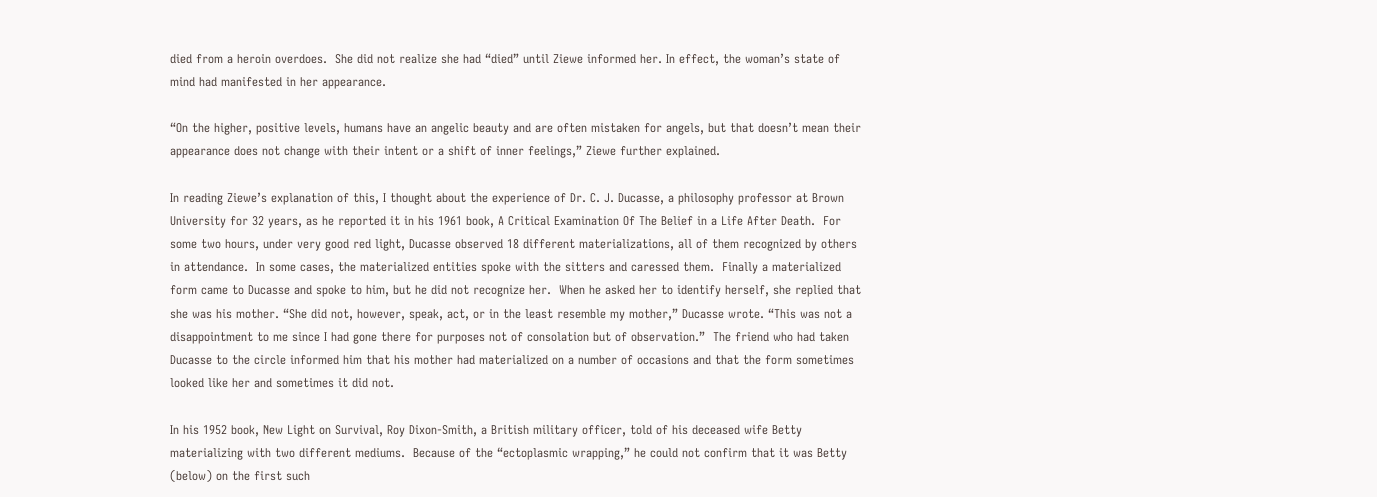died from a heroin overdoes.  She did not realize she had “died” until Ziewe informed her. In effect, the woman’s state of mind had manifested in her appearance.

“On the higher, positive levels, humans have an angelic beauty and are often mistaken for angels, but that doesn’t mean their appearance does not change with their intent or a shift of inner feelings,” Ziewe further explained.

In reading Ziewe’s explanation of this, I thought about the experience of Dr. C. J. Ducasse, a philosophy professor at Brown University for 32 years, as he reported it in his 1961 book, A Critical Examination Of The Belief in a Life After Death.  For some two hours, under very good red light, Ducasse observed 18 different materializations, all of them recognized by others in attendance.  In some cases, the materialized entities spoke with the sitters and caressed them.  Finally a materialized form came to Ducasse and spoke to him, but he did not recognize her.  When he asked her to identify herself, she replied that she was his mother. “She did not, however, speak, act, or in the least resemble my mother,” Ducasse wrote. “This was not a disappointment to me since I had gone there for purposes not of consolation but of observation.”  The friend who had taken Ducasse to the circle informed him that his mother had materialized on a number of occasions and that the form sometimes looked like her and sometimes it did not.

In his 1952 book, New Light on Survival, Roy Dixon-Smith, a British military officer, told of his deceased wife Betty materializing with two different mediums.  Because of the “ectoplasmic wrapping,” he could not confirm that it was Betty (below) on the first such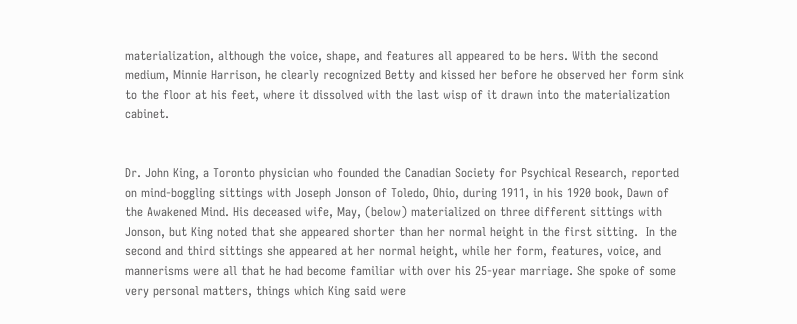materialization, although the voice, shape, and features all appeared to be hers. With the second medium, Minnie Harrison, he clearly recognized Betty and kissed her before he observed her form sink to the floor at his feet, where it dissolved with the last wisp of it drawn into the materialization cabinet.


Dr. John King, a Toronto physician who founded the Canadian Society for Psychical Research, reported on mind-boggling sittings with Joseph Jonson of Toledo, Ohio, during 1911, in his 1920 book, Dawn of the Awakened Mind. His deceased wife, May, (below) materialized on three different sittings with Jonson, but King noted that she appeared shorter than her normal height in the first sitting.  In the second and third sittings she appeared at her normal height, while her form, features, voice, and mannerisms were all that he had become familiar with over his 25-year marriage. She spoke of some very personal matters, things which King said were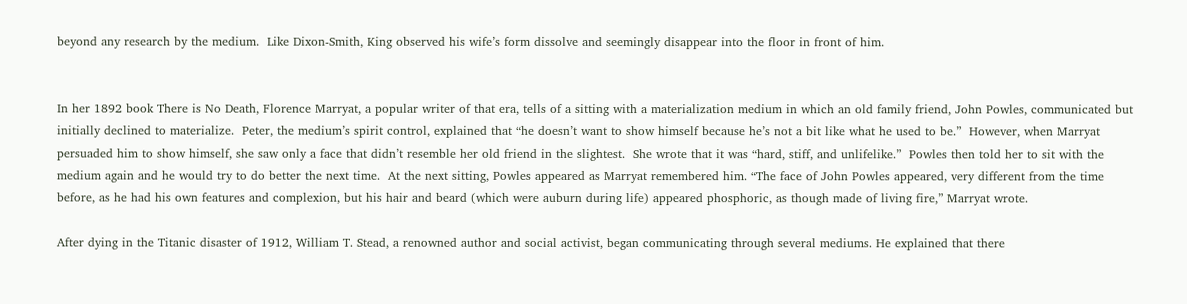beyond any research by the medium.  Like Dixon-Smith, King observed his wife’s form dissolve and seemingly disappear into the floor in front of him.


In her 1892 book There is No Death, Florence Marryat, a popular writer of that era, tells of a sitting with a materialization medium in which an old family friend, John Powles, communicated but initially declined to materialize.  Peter, the medium’s spirit control, explained that “he doesn’t want to show himself because he’s not a bit like what he used to be.”  However, when Marryat persuaded him to show himself, she saw only a face that didn’t resemble her old friend in the slightest.  She wrote that it was “hard, stiff, and unlifelike.”  Powles then told her to sit with the medium again and he would try to do better the next time.  At the next sitting, Powles appeared as Marryat remembered him. “The face of John Powles appeared, very different from the time before, as he had his own features and complexion, but his hair and beard (which were auburn during life) appeared phosphoric, as though made of living fire,” Marryat wrote.

After dying in the Titanic disaster of 1912, William T. Stead, a renowned author and social activist, began communicating through several mediums. He explained that there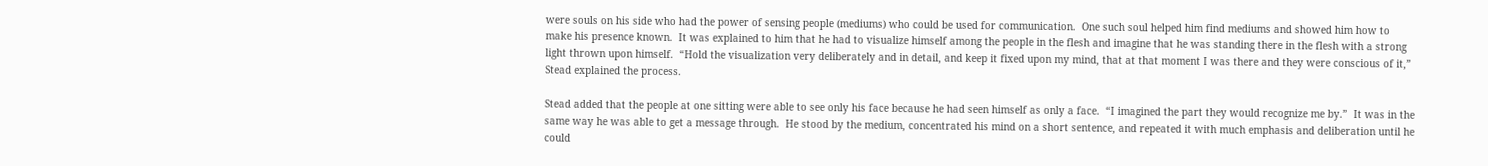were souls on his side who had the power of sensing people (mediums) who could be used for communication.  One such soul helped him find mediums and showed him how to make his presence known.  It was explained to him that he had to visualize himself among the people in the flesh and imagine that he was standing there in the flesh with a strong light thrown upon himself.  “Hold the visualization very deliberately and in detail, and keep it fixed upon my mind, that at that moment I was there and they were conscious of it,” Stead explained the process.

Stead added that the people at one sitting were able to see only his face because he had seen himself as only a face.  “I imagined the part they would recognize me by.”  It was in the same way he was able to get a message through.  He stood by the medium, concentrated his mind on a short sentence, and repeated it with much emphasis and deliberation until he could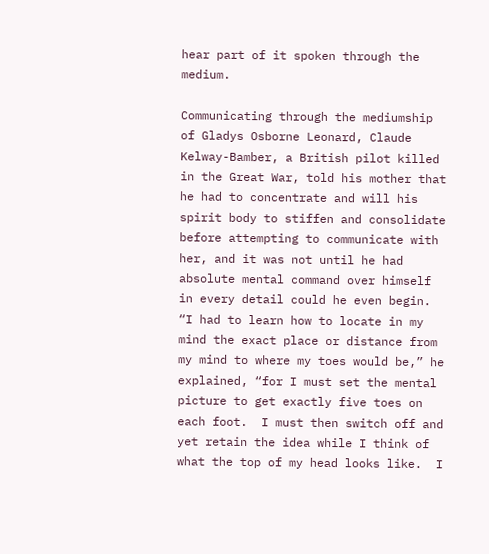hear part of it spoken through the medium.

Communicating through the mediumship of Gladys Osborne Leonard, Claude Kelway-Bamber, a British pilot killed in the Great War, told his mother that he had to concentrate and will his spirit body to stiffen and consolidate before attempting to communicate with her, and it was not until he had absolute mental command over himself in every detail could he even begin. “I had to learn how to locate in my mind the exact place or distance from my mind to where my toes would be,” he explained, “for I must set the mental picture to get exactly five toes on each foot.  I must then switch off and yet retain the idea while I think of what the top of my head looks like.  I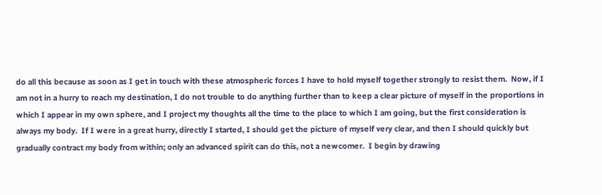do all this because as soon as I get in touch with these atmospheric forces I have to hold myself together strongly to resist them.  Now, if I am not in a hurry to reach my destination, I do not trouble to do anything further than to keep a clear picture of myself in the proportions in which I appear in my own sphere, and I project my thoughts all the time to the place to which I am going, but the first consideration is always my body.  If I were in a great hurry, directly I started, I should get the picture of myself very clear, and then I should quickly but gradually contract my body from within; only an advanced spirit can do this, not a newcomer.  I begin by drawing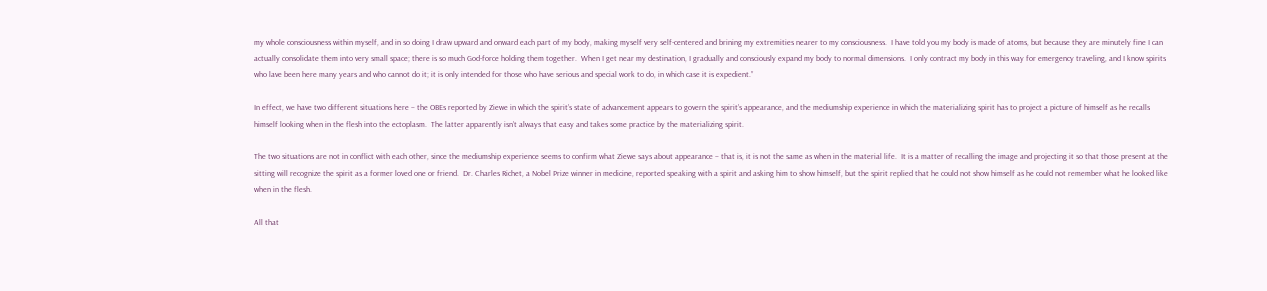my whole consciousness within myself, and in so doing I draw upward and onward each part of my body, making myself very self-centered and brining my extremities nearer to my consciousness.  I have told you my body is made of atoms, but because they are minutely fine I can actually consolidate them into very small space; there is so much God-force holding them together.  When I get near my destination, I gradually and consciously expand my body to normal dimensions.  I only contract my body in this way for emergency traveling, and I know spirits who lave been here many years and who cannot do it; it is only intended for those who have serious and special work to do, in which case it is expedient.”

In effect, we have two different situations here – the OBEs reported by Ziewe in which the spirit’s state of advancement appears to govern the spirit’s appearance, and the mediumship experience in which the materializing spirit has to project a picture of himself as he recalls himself looking when in the flesh into the ectoplasm.  The latter apparently isn’t always that easy and takes some practice by the materializing spirit.

The two situations are not in conflict with each other, since the mediumship experience seems to confirm what Ziewe says about appearance – that is, it is not the same as when in the material life.  It is a matter of recalling the image and projecting it so that those present at the sitting will recognize the spirit as a former loved one or friend.  Dr. Charles Richet, a Nobel Prize winner in medicine, reported speaking with a spirit and asking him to show himself, but the spirit replied that he could not show himself as he could not remember what he looked like when in the flesh.

All that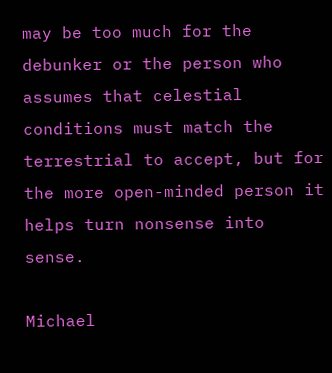may be too much for the debunker or the person who assumes that celestial conditions must match the terrestrial to accept, but for the more open-minded person it helps turn nonsense into sense.

Michael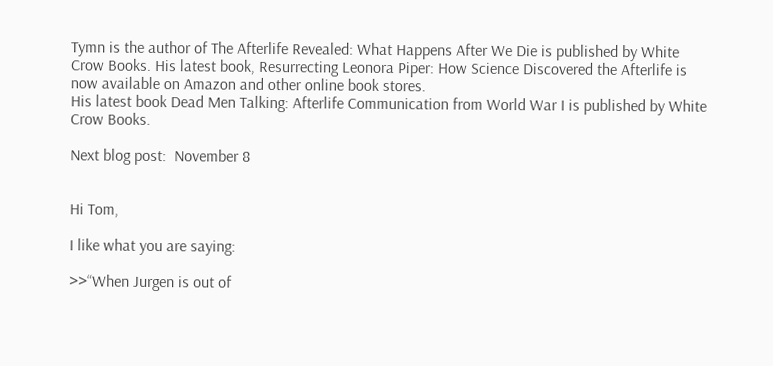Tymn is the author of The Afterlife Revealed: What Happens After We Die is published by White Crow Books. His latest book, Resurrecting Leonora Piper: How Science Discovered the Afterlife is now available on Amazon and other online book stores.
His latest book Dead Men Talking: Afterlife Communication from World War I is published by White Crow Books.

Next blog post:  November 8


Hi Tom,

I like what you are saying:

>>“When Jurgen is out of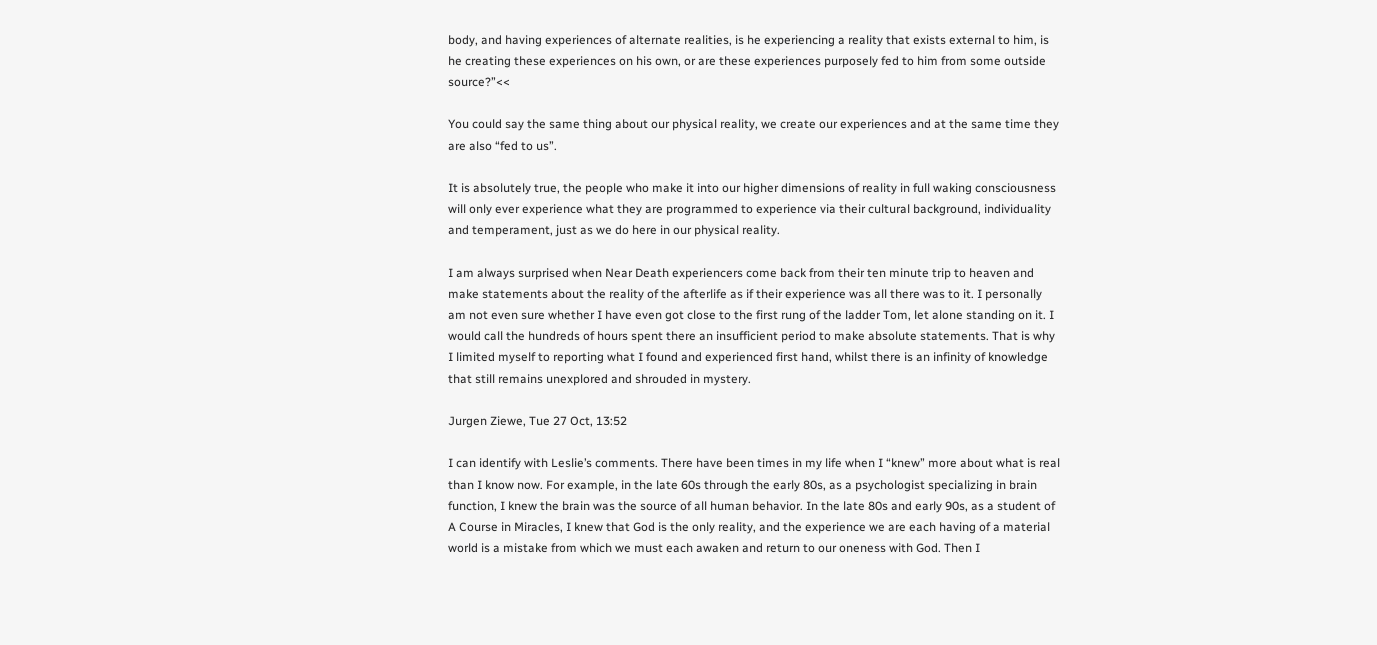body, and having experiences of alternate realities, is he experiencing a reality that exists external to him, is he creating these experiences on his own, or are these experiences purposely fed to him from some outside source?”<<

You could say the same thing about our physical reality, we create our experiences and at the same time they are also “fed to us”.

It is absolutely true, the people who make it into our higher dimensions of reality in full waking consciousness will only ever experience what they are programmed to experience via their cultural background, individuality and temperament, just as we do here in our physical reality.

I am always surprised when Near Death experiencers come back from their ten minute trip to heaven and make statements about the reality of the afterlife as if their experience was all there was to it. I personally am not even sure whether I have even got close to the first rung of the ladder Tom, let alone standing on it. I would call the hundreds of hours spent there an insufficient period to make absolute statements. That is why I limited myself to reporting what I found and experienced first hand, whilst there is an infinity of knowledge that still remains unexplored and shrouded in mystery.

Jurgen Ziewe, Tue 27 Oct, 13:52

I can identify with Leslie’s comments. There have been times in my life when I “knew” more about what is real than I know now. For example, in the late 60s through the early 80s, as a psychologist specializing in brain function, I knew the brain was the source of all human behavior. In the late 80s and early 90s, as a student of A Course in Miracles, I knew that God is the only reality, and the experience we are each having of a material world is a mistake from which we must each awaken and return to our oneness with God. Then I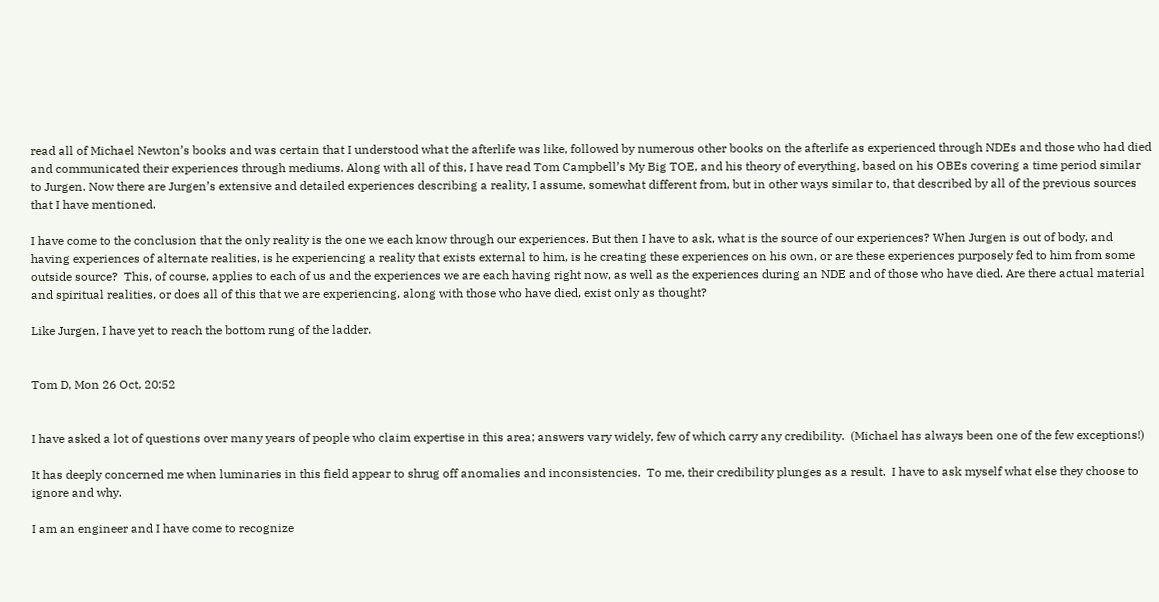read all of Michael Newton’s books and was certain that I understood what the afterlife was like, followed by numerous other books on the afterlife as experienced through NDEs and those who had died and communicated their experiences through mediums. Along with all of this, I have read Tom Campbell’s My Big TOE, and his theory of everything, based on his OBEs covering a time period similar to Jurgen. Now there are Jurgen’s extensive and detailed experiences describing a reality, I assume, somewhat different from, but in other ways similar to, that described by all of the previous sources that I have mentioned.

I have come to the conclusion that the only reality is the one we each know through our experiences. But then I have to ask, what is the source of our experiences? When Jurgen is out of body, and having experiences of alternate realities, is he experiencing a reality that exists external to him, is he creating these experiences on his own, or are these experiences purposely fed to him from some outside source?  This, of course, applies to each of us and the experiences we are each having right now, as well as the experiences during an NDE and of those who have died. Are there actual material and spiritual realities, or does all of this that we are experiencing, along with those who have died, exist only as thought?

Like Jurgen, I have yet to reach the bottom rung of the ladder.


Tom D, Mon 26 Oct, 20:52


I have asked a lot of questions over many years of people who claim expertise in this area; answers vary widely, few of which carry any credibility.  (Michael has always been one of the few exceptions!)

It has deeply concerned me when luminaries in this field appear to shrug off anomalies and inconsistencies.  To me, their credibility plunges as a result.  I have to ask myself what else they choose to ignore and why.

I am an engineer and I have come to recognize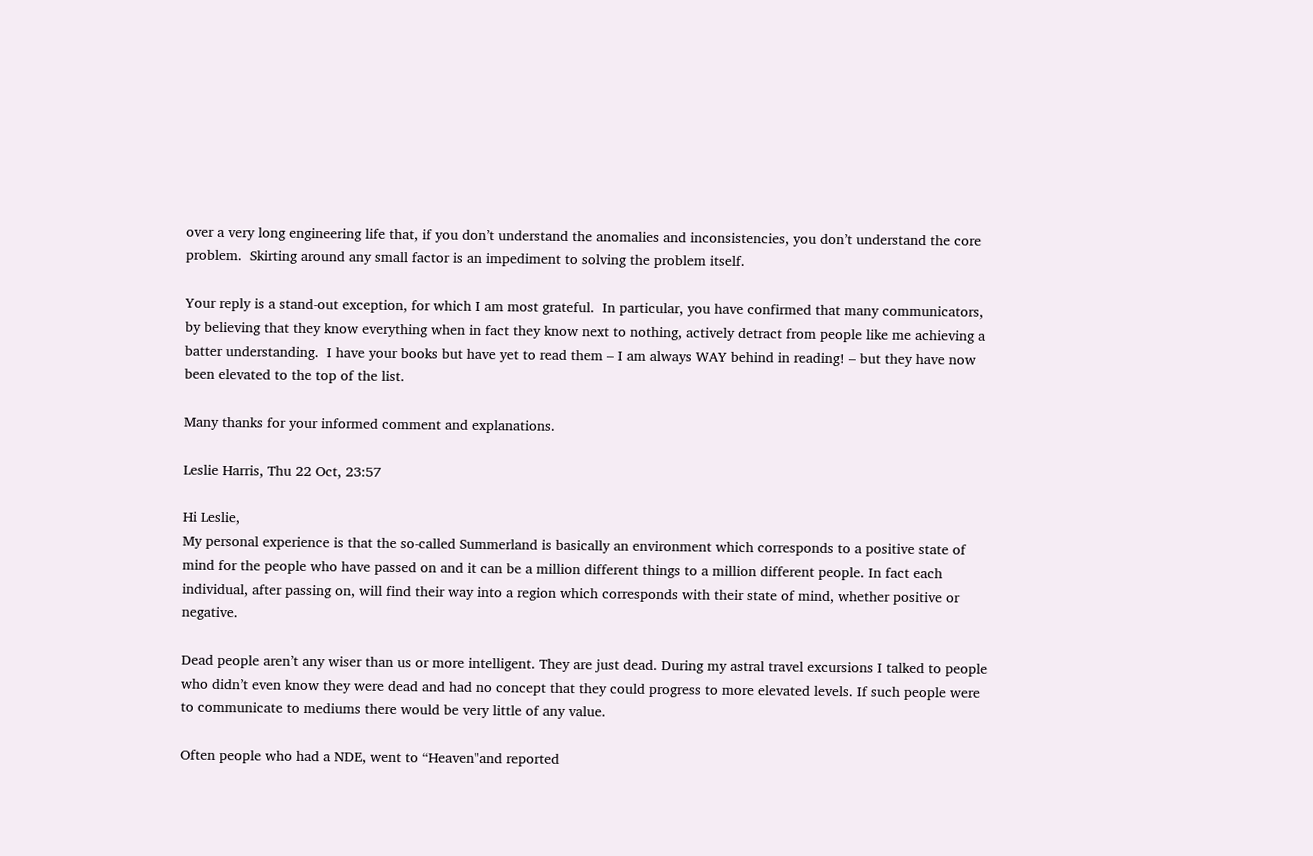over a very long engineering life that, if you don’t understand the anomalies and inconsistencies, you don’t understand the core problem.  Skirting around any small factor is an impediment to solving the problem itself.

Your reply is a stand-out exception, for which I am most grateful.  In particular, you have confirmed that many communicators, by believing that they know everything when in fact they know next to nothing, actively detract from people like me achieving a batter understanding.  I have your books but have yet to read them – I am always WAY behind in reading! – but they have now been elevated to the top of the list.

Many thanks for your informed comment and explanations.

Leslie Harris, Thu 22 Oct, 23:57

Hi Leslie,
My personal experience is that the so-called Summerland is basically an environment which corresponds to a positive state of mind for the people who have passed on and it can be a million different things to a million different people. In fact each individual, after passing on, will find their way into a region which corresponds with their state of mind, whether positive or negative.

Dead people aren’t any wiser than us or more intelligent. They are just dead. During my astral travel excursions I talked to people who didn’t even know they were dead and had no concept that they could progress to more elevated levels. If such people were to communicate to mediums there would be very little of any value.

Often people who had a NDE, went to “Heaven"and reported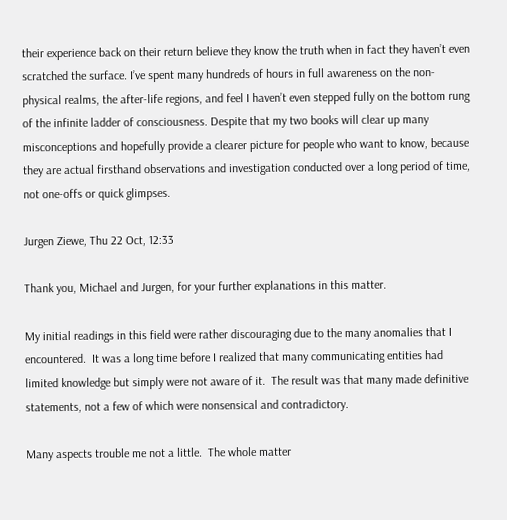their experience back on their return believe they know the truth when in fact they haven’t even scratched the surface. I’ve spent many hundreds of hours in full awareness on the non-physical realms, the after-life regions, and feel I haven’t even stepped fully on the bottom rung of the infinite ladder of consciousness. Despite that my two books will clear up many misconceptions and hopefully provide a clearer picture for people who want to know, because they are actual firsthand observations and investigation conducted over a long period of time, not one-offs or quick glimpses.

Jurgen Ziewe, Thu 22 Oct, 12:33

Thank you, Michael and Jurgen, for your further explanations in this matter.

My initial readings in this field were rather discouraging due to the many anomalies that I encountered.  It was a long time before I realized that many communicating entities had limited knowledge but simply were not aware of it.  The result was that many made definitive statements, not a few of which were nonsensical and contradictory.

Many aspects trouble me not a little.  The whole matter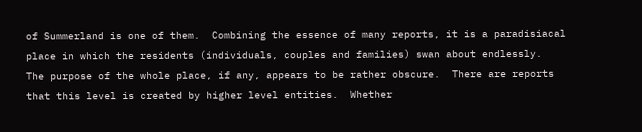of Summerland is one of them.  Combining the essence of many reports, it is a paradisiacal place in which the residents (individuals, couples and families) swan about endlessly.  The purpose of the whole place, if any, appears to be rather obscure.  There are reports that this level is created by higher level entities.  Whether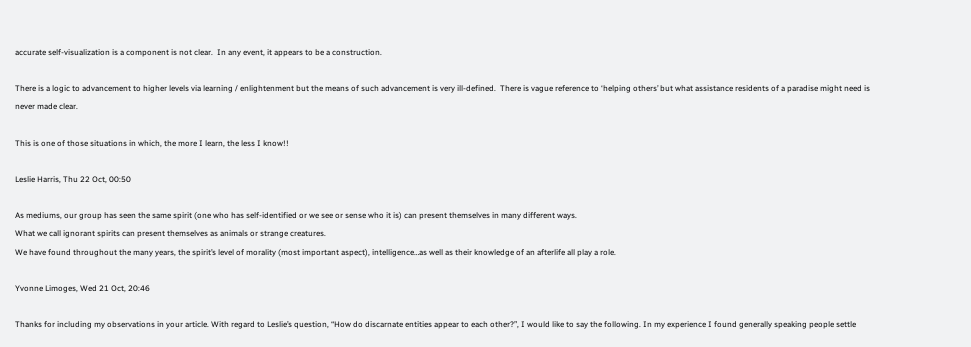accurate self-visualization is a component is not clear.  In any event, it appears to be a construction.

There is a logic to advancement to higher levels via learning / enlightenment but the means of such advancement is very ill-defined.  There is vague reference to ‘helping others’ but what assistance residents of a paradise might need is never made clear.

This is one of those situations in which, the more I learn, the less I know!!

Leslie Harris, Thu 22 Oct, 00:50

As mediums, our group has seen the same spirit (one who has self-identified or we see or sense who it is) can present themselves in many different ways.
What we call ignorant spirits can present themselves as animals or strange creatures.
We have found throughout the many years, the spirit’s level of morality (most important aspect), intelligence…as well as their knowledge of an afterlife all play a role.

Yvonne Limoges, Wed 21 Oct, 20:46

Thanks for including my observations in your article. With regard to Leslie’s question, “How do discarnate entities appear to each other?”, I would like to say the following. In my experience I found generally speaking people settle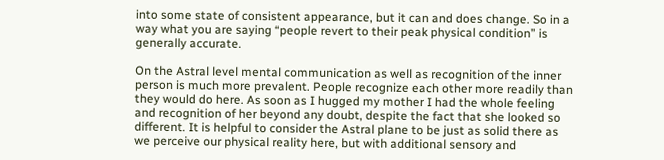into some state of consistent appearance, but it can and does change. So in a way what you are saying “people revert to their peak physical condition” is generally accurate.

On the Astral level mental communication as well as recognition of the inner person is much more prevalent. People recognize each other more readily than they would do here. As soon as I hugged my mother I had the whole feeling and recognition of her beyond any doubt, despite the fact that she looked so different. It is helpful to consider the Astral plane to be just as solid there as we perceive our physical reality here, but with additional sensory and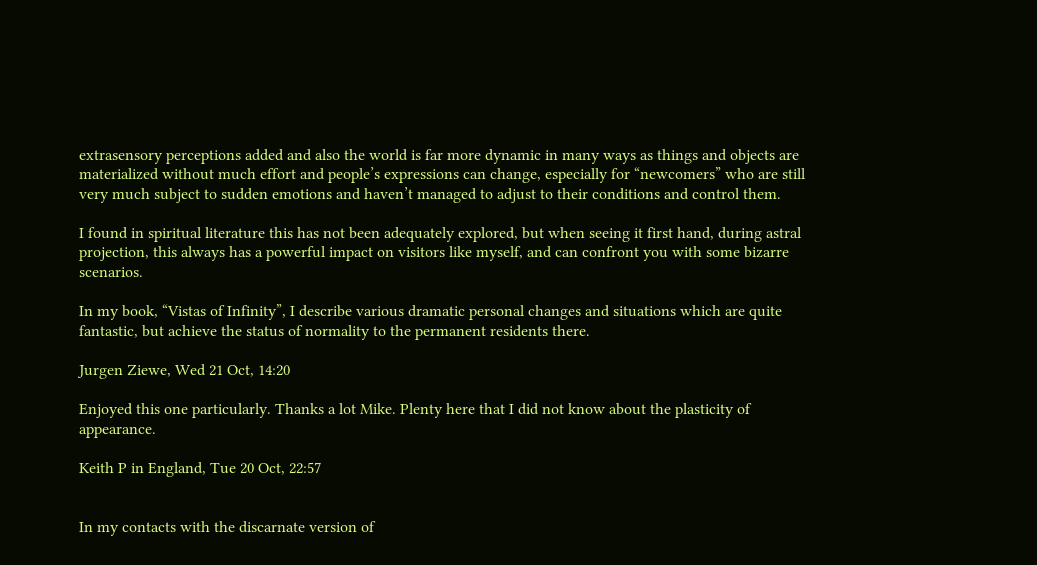extrasensory perceptions added and also the world is far more dynamic in many ways as things and objects are materialized without much effort and people’s expressions can change, especially for “newcomers” who are still very much subject to sudden emotions and haven’t managed to adjust to their conditions and control them.

I found in spiritual literature this has not been adequately explored, but when seeing it first hand, during astral projection, this always has a powerful impact on visitors like myself, and can confront you with some bizarre scenarios.

In my book, “Vistas of Infinity”, I describe various dramatic personal changes and situations which are quite fantastic, but achieve the status of normality to the permanent residents there.

Jurgen Ziewe, Wed 21 Oct, 14:20

Enjoyed this one particularly. Thanks a lot Mike. Plenty here that I did not know about the plasticity of appearance.

Keith P in England, Tue 20 Oct, 22:57


In my contacts with the discarnate version of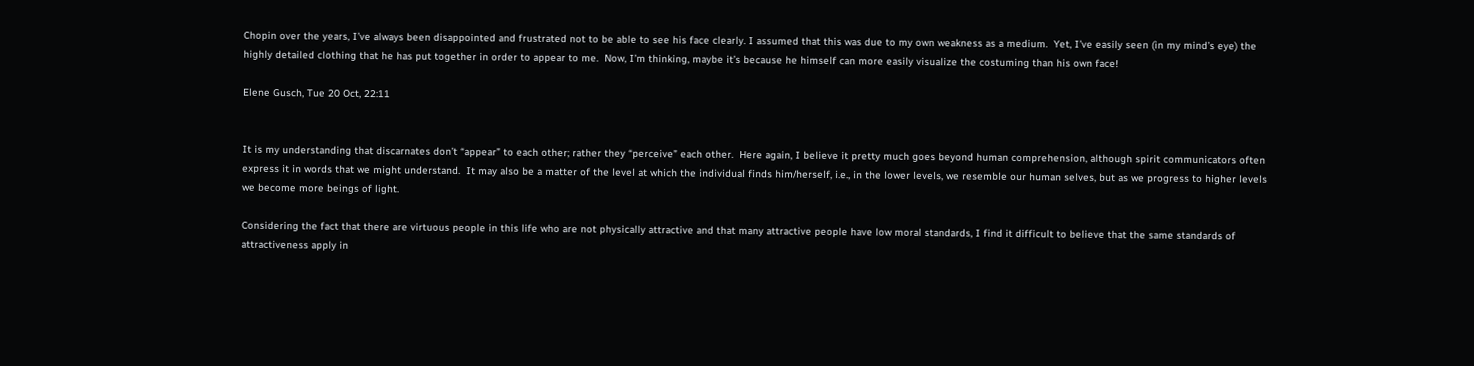Chopin over the years, I’ve always been disappointed and frustrated not to be able to see his face clearly. I assumed that this was due to my own weakness as a medium.  Yet, I’ve easily seen (in my mind’s eye) the highly detailed clothing that he has put together in order to appear to me.  Now, I’m thinking, maybe it’s because he himself can more easily visualize the costuming than his own face!

Elene Gusch, Tue 20 Oct, 22:11


It is my understanding that discarnates don’t “appear” to each other; rather they “perceive” each other.  Here again, I believe it pretty much goes beyond human comprehension, although spirit communicators often express it in words that we might understand.  It may also be a matter of the level at which the individual finds him/herself, i.e., in the lower levels, we resemble our human selves, but as we progress to higher levels we become more beings of light.

Considering the fact that there are virtuous people in this life who are not physically attractive and that many attractive people have low moral standards, I find it difficult to believe that the same standards of attractiveness apply in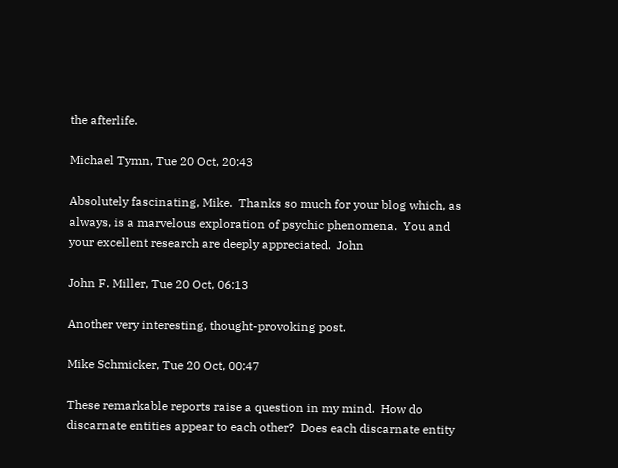the afterlife.

Michael Tymn, Tue 20 Oct, 20:43

Absolutely fascinating, Mike.  Thanks so much for your blog which, as always, is a marvelous exploration of psychic phenomena.  You and your excellent research are deeply appreciated.  John

John F. Miller, Tue 20 Oct, 06:13

Another very interesting, thought-provoking post.

Mike Schmicker, Tue 20 Oct, 00:47

These remarkable reports raise a question in my mind.  How do discarnate entities appear to each other?  Does each discarnate entity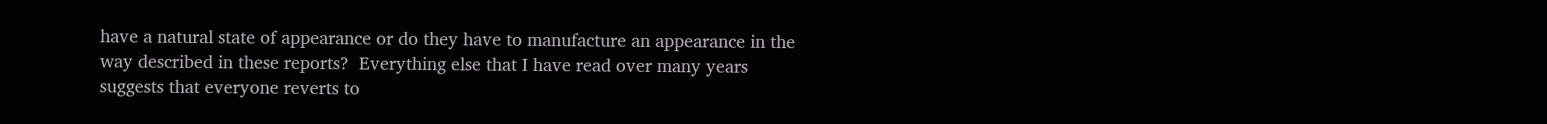have a natural state of appearance or do they have to manufacture an appearance in the way described in these reports?  Everything else that I have read over many years suggests that everyone reverts to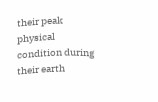their peak physical condition during their earth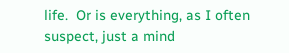life.  Or is everything, as I often suspect, just a mind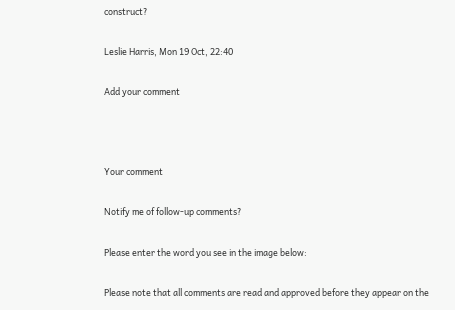construct?

Leslie Harris, Mon 19 Oct, 22:40

Add your comment



Your comment

Notify me of follow-up comments?

Please enter the word you see in the image below:

Please note that all comments are read and approved before they appear on the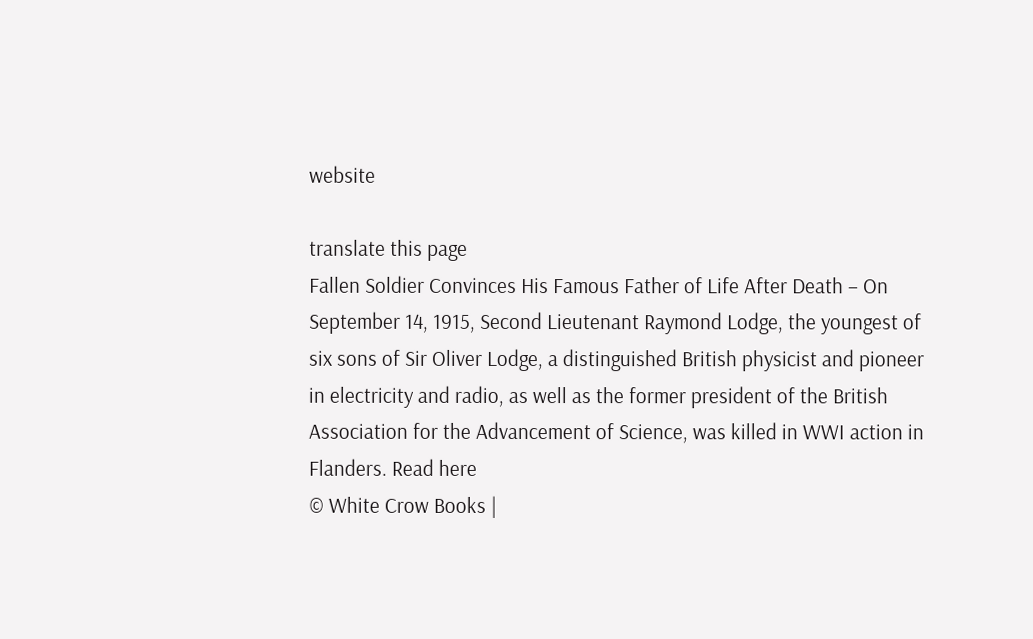website

translate this page
Fallen Soldier Convinces His Famous Father of Life After Death – On September 14, 1915, Second Lieutenant Raymond Lodge, the youngest of six sons of Sir Oliver Lodge, a distinguished British physicist and pioneer in electricity and radio, as well as the former president of the British Association for the Advancement of Science, was killed in WWI action in Flanders. Read here
© White Crow Books |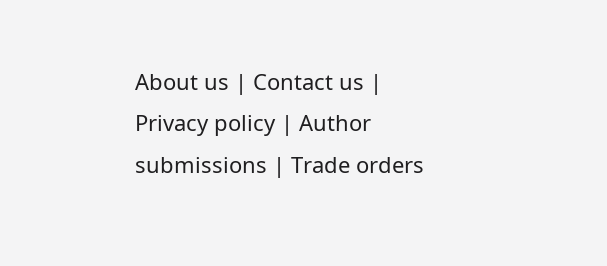About us | Contact us | Privacy policy | Author submissions | Trade orders